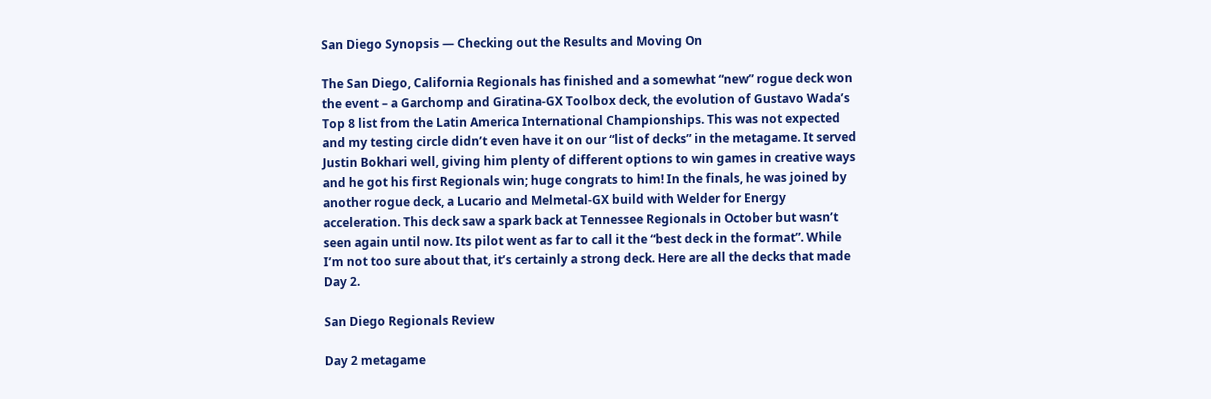San Diego Synopsis — Checking out the Results and Moving On

The San Diego, California Regionals has finished and a somewhat “new” rogue deck won the event – a Garchomp and Giratina-GX Toolbox deck, the evolution of Gustavo Wada’s Top 8 list from the Latin America International Championships. This was not expected and my testing circle didn’t even have it on our “list of decks” in the metagame. It served Justin Bokhari well, giving him plenty of different options to win games in creative ways and he got his first Regionals win; huge congrats to him! In the finals, he was joined by another rogue deck, a Lucario and Melmetal-GX build with Welder for Energy acceleration. This deck saw a spark back at Tennessee Regionals in October but wasn’t seen again until now. Its pilot went as far to call it the “best deck in the format”. While I’m not too sure about that, it’s certainly a strong deck. Here are all the decks that made Day 2.

San Diego Regionals Review

Day 2 metagame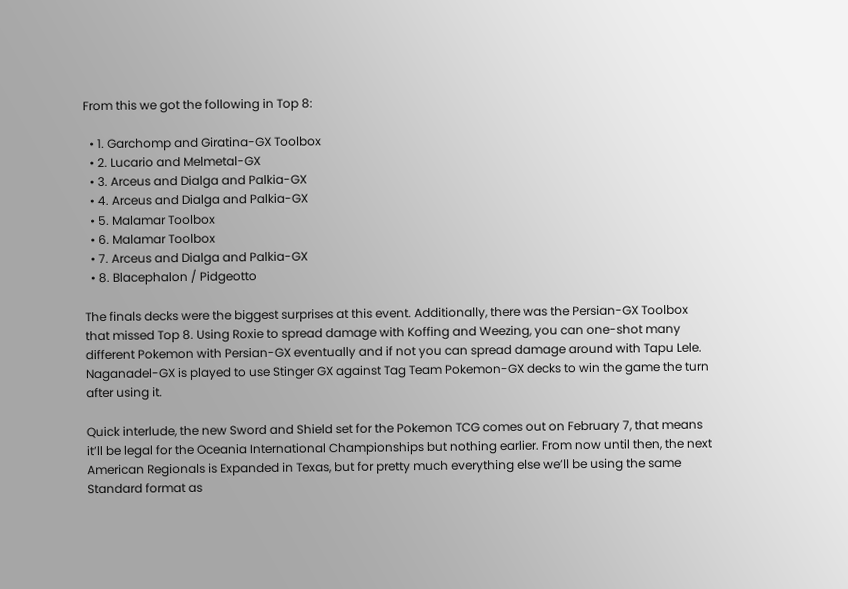From this we got the following in Top 8:

  • 1. Garchomp and Giratina-GX Toolbox
  • 2. Lucario and Melmetal-GX
  • 3. Arceus and Dialga and Palkia-GX
  • 4. Arceus and Dialga and Palkia-GX
  • 5. Malamar Toolbox
  • 6. Malamar Toolbox
  • 7. Arceus and Dialga and Palkia-GX
  • 8. Blacephalon / Pidgeotto

The finals decks were the biggest surprises at this event. Additionally, there was the Persian-GX Toolbox that missed Top 8. Using Roxie to spread damage with Koffing and Weezing, you can one-shot many different Pokemon with Persian-GX eventually and if not you can spread damage around with Tapu Lele. Naganadel-GX is played to use Stinger GX against Tag Team Pokemon-GX decks to win the game the turn after using it.

Quick interlude, the new Sword and Shield set for the Pokemon TCG comes out on February 7, that means it’ll be legal for the Oceania International Championships but nothing earlier. From now until then, the next American Regionals is Expanded in Texas, but for pretty much everything else we’ll be using the same Standard format as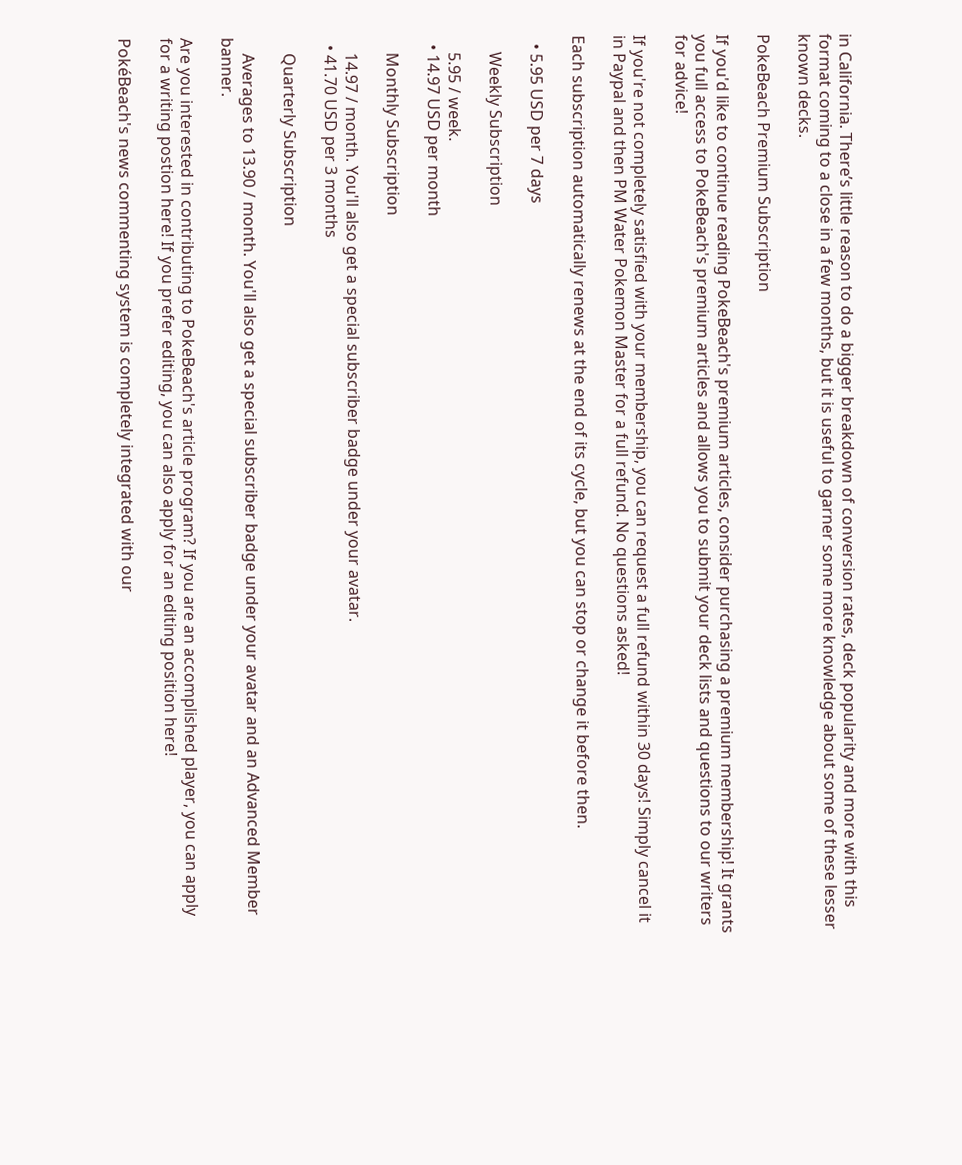in California. There’s little reason to do a bigger breakdown of conversion rates, deck popularity and more with this format coming to a close in a few months, but it is useful to garner some more knowledge about some of these lesser known decks.

PokeBeach Premium Subscription

If you'd like to continue reading PokeBeach's premium articles, consider purchasing a premium membership! It grants you full access to PokeBeach's premium articles and allows you to submit your deck lists and questions to our writers for advice!

If you're not completely satisfied with your membership, you can request a full refund within 30 days! Simply cancel it in Paypal and then PM Water Pokemon Master for a full refund. No questions asked!

Each subscription automatically renews at the end of its cycle, but you can stop or change it before then.

  • 5.95 USD per 7 days

    Weekly Subscription

    5.95 / week.
  • 14.97 USD per month

    Monthly Subscription

    14.97 / month. You'll also get a special subscriber badge under your avatar.
  • 41.70 USD per 3 months

    Quarterly Subscription

    Averages to 13.90 / month. You'll also get a special subscriber badge under your avatar and an Advanced Member banner.

Are you interested in contributing to PokeBeach's article program? If you are an accomplished player, you can apply for a writing postion here! If you prefer editing, you can also apply for an editing position here!

PokéBeach's news commenting system is completely integrated with our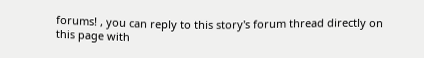forums! , you can reply to this story's forum thread directly on this page with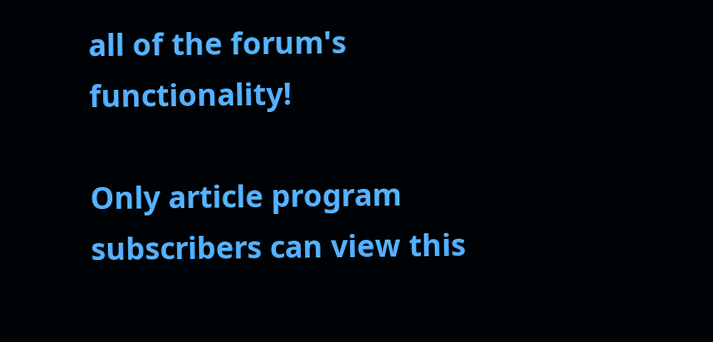all of the forum's functionality!

Only article program subscribers can view this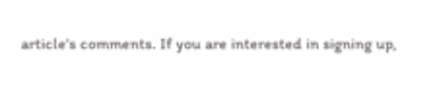article’s comments. If you are interested in signing up,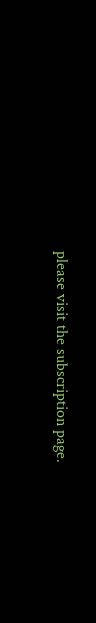please visit the subscription page.